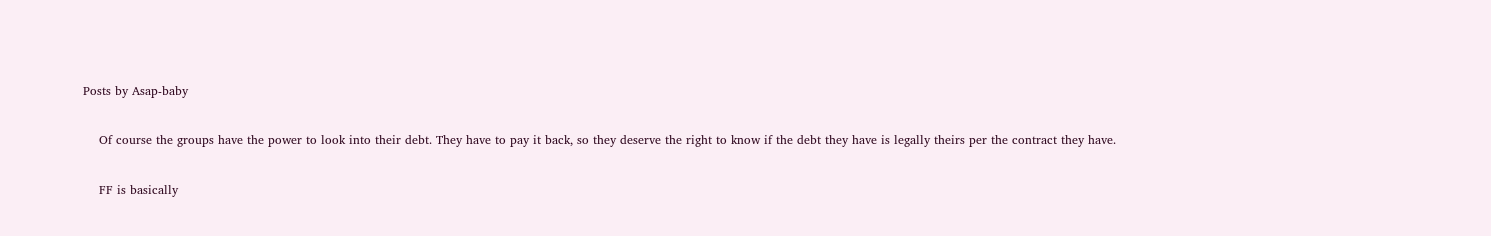Posts by Asap-baby

    Of course the groups have the power to look into their debt. They have to pay it back, so they deserve the right to know if the debt they have is legally theirs per the contract they have.

    FF is basically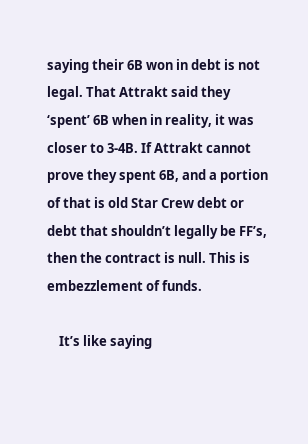saying their 6B won in debt is not legal. That Attrakt said they ‘spent’ 6B when in reality, it was closer to 3-4B. If Attrakt cannot prove they spent 6B, and a portion of that is old Star Crew debt or debt that shouldn’t legally be FF’s, then the contract is null. This is embezzlement of funds.

    It’s like saying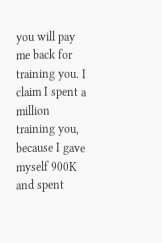you will pay me back for training you. I claim I spent a million training you, because I gave myself 900K and spent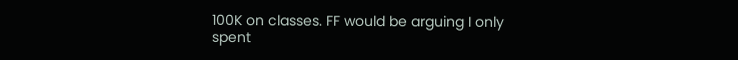100K on classes. FF would be arguing I only spent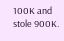100K and stole 900K.